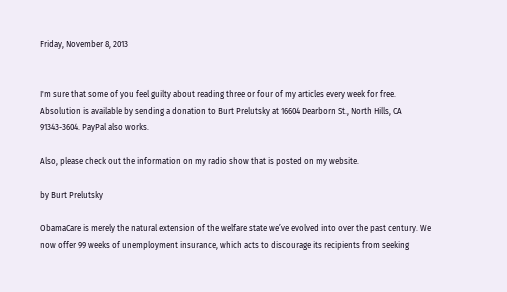Friday, November 8, 2013


I'm sure that some of you feel guilty about reading three or four of my articles every week for free. Absolution is available by sending a donation to Burt Prelutsky at 16604 Dearborn St., North Hills, CA 91343-3604. PayPal also works.

Also, please check out the information on my radio show that is posted on my website.

by Burt Prelutsky

ObamaCare is merely the natural extension of the welfare state we’ve evolved into over the past century. We now offer 99 weeks of unemployment insurance, which acts to discourage its recipients from seeking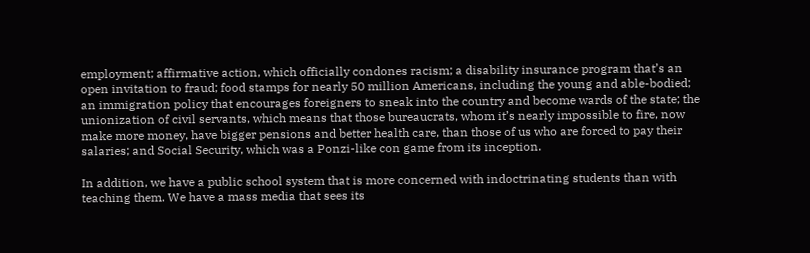employment; affirmative action, which officially condones racism; a disability insurance program that’s an open invitation to fraud; food stamps for nearly 50 million Americans, including the young and able-bodied; an immigration policy that encourages foreigners to sneak into the country and become wards of the state; the unionization of civil servants, which means that those bureaucrats, whom it’s nearly impossible to fire, now make more money, have bigger pensions and better health care, than those of us who are forced to pay their salaries; and Social Security, which was a Ponzi-like con game from its inception.

In addition, we have a public school system that is more concerned with indoctrinating students than with teaching them. We have a mass media that sees its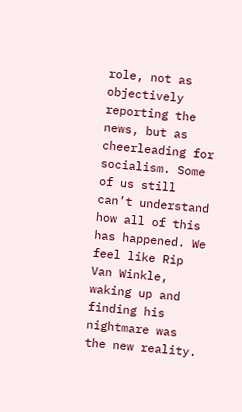role, not as objectively reporting the news, but as cheerleading for socialism. Some of us still can’t understand how all of this has happened. We feel like Rip Van Winkle, waking up and finding his nightmare was the new reality.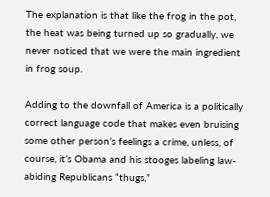The explanation is that like the frog in the pot, the heat was being turned up so gradually, we never noticed that we were the main ingredient in frog soup.

Adding to the downfall of America is a politically correct language code that makes even bruising some other person’s feelings a crime, unless, of course, it’s Obama and his stooges labeling law-abiding Republicans “thugs,”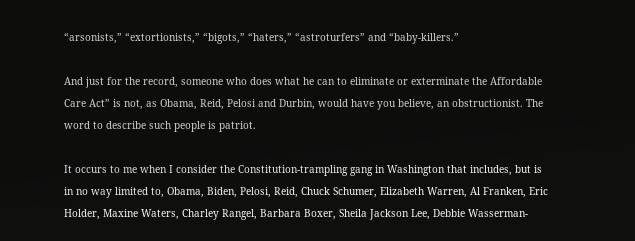“arsonists,” “extortionists,” “bigots,” “haters,” “astroturfers” and “baby-killers.”

And just for the record, someone who does what he can to eliminate or exterminate the Affordable Care Act” is not, as Obama, Reid, Pelosi and Durbin, would have you believe, an obstructionist. The word to describe such people is patriot.

It occurs to me when I consider the Constitution-trampling gang in Washington that includes, but is in no way limited to, Obama, Biden, Pelosi, Reid, Chuck Schumer, Elizabeth Warren, Al Franken, Eric Holder, Maxine Waters, Charley Rangel, Barbara Boxer, Sheila Jackson Lee, Debbie Wasserman-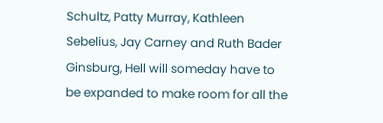Schultz, Patty Murray, Kathleen Sebelius, Jay Carney and Ruth Bader Ginsburg, Hell will someday have to be expanded to make room for all the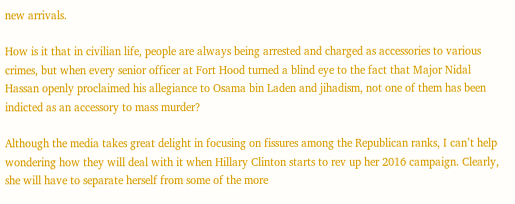new arrivals.

How is it that in civilian life, people are always being arrested and charged as accessories to various crimes, but when every senior officer at Fort Hood turned a blind eye to the fact that Major Nidal Hassan openly proclaimed his allegiance to Osama bin Laden and jihadism, not one of them has been indicted as an accessory to mass murder?

Although the media takes great delight in focusing on fissures among the Republican ranks, I can’t help wondering how they will deal with it when Hillary Clinton starts to rev up her 2016 campaign. Clearly, she will have to separate herself from some of the more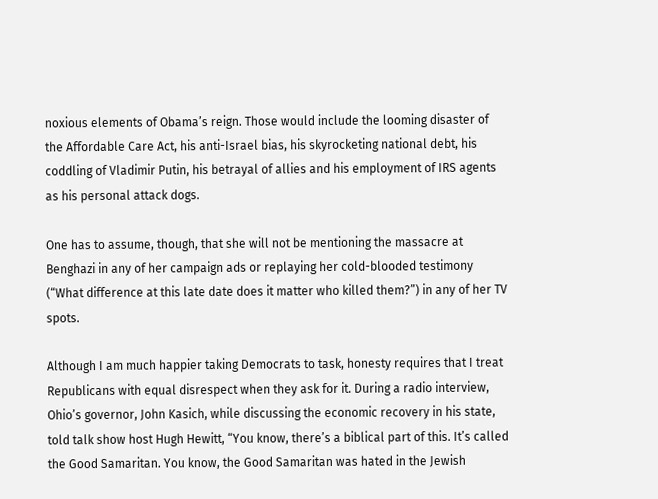noxious elements of Obama’s reign. Those would include the looming disaster of the Affordable Care Act, his anti-Israel bias, his skyrocketing national debt, his coddling of Vladimir Putin, his betrayal of allies and his employment of IRS agents as his personal attack dogs.

One has to assume, though, that she will not be mentioning the massacre at Benghazi in any of her campaign ads or replaying her cold-blooded testimony (“What difference at this late date does it matter who killed them?”) in any of her TV spots.

Although I am much happier taking Democrats to task, honesty requires that I treat Republicans with equal disrespect when they ask for it. During a radio interview, Ohio’s governor, John Kasich, while discussing the economic recovery in his state, told talk show host Hugh Hewitt, “You know, there’s a biblical part of this. It’s called the Good Samaritan. You know, the Good Samaritan was hated in the Jewish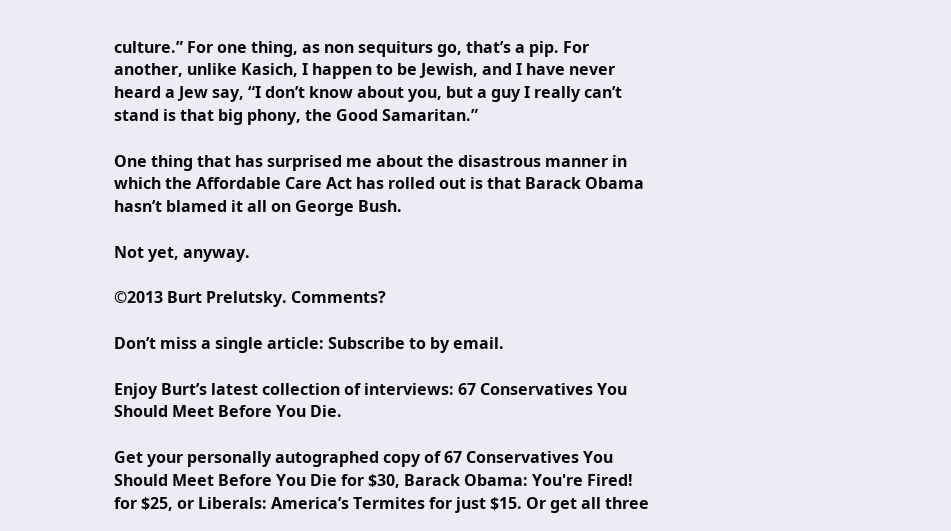culture.” For one thing, as non sequiturs go, that’s a pip. For another, unlike Kasich, I happen to be Jewish, and I have never heard a Jew say, “I don’t know about you, but a guy I really can’t stand is that big phony, the Good Samaritan.”

One thing that has surprised me about the disastrous manner in which the Affordable Care Act has rolled out is that Barack Obama hasn’t blamed it all on George Bush.

Not yet, anyway.

©2013 Burt Prelutsky. Comments?

Don’t miss a single article: Subscribe to by email.

Enjoy Burt’s latest collection of interviews: 67 Conservatives You Should Meet Before You Die.

Get your personally autographed copy of 67 Conservatives You Should Meet Before You Die for $30, Barack Obama: You're Fired! for $25, or Liberals: America’s Termites for just $15. Or get all three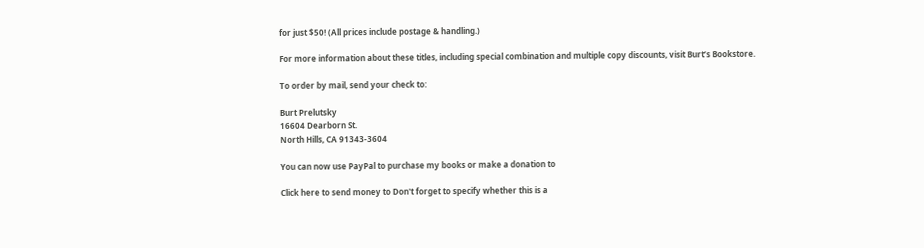for just $50! (All prices include postage & handling.)

For more information about these titles, including special combination and multiple copy discounts, visit Burt’s Bookstore.

To order by mail, send your check to:

Burt Prelutsky
16604 Dearborn St.
North Hills, CA 91343-3604

You can now use PayPal to purchase my books or make a donation to

Click here to send money to Don't forget to specify whether this is a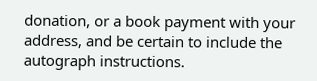donation, or a book payment with your address, and be certain to include the autograph instructions.